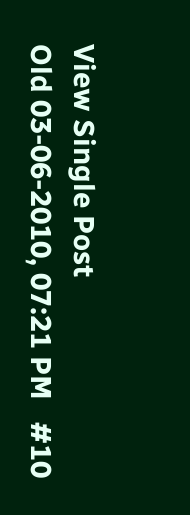View Single Post
Old 03-06-2010, 07:21 PM   #10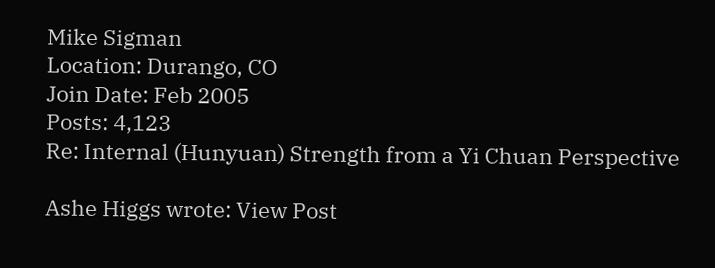Mike Sigman
Location: Durango, CO
Join Date: Feb 2005
Posts: 4,123
Re: Internal (Hunyuan) Strength from a Yi Chuan Perspective

Ashe Higgs wrote: View Post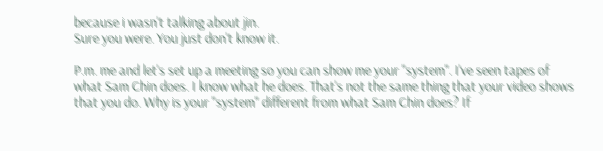because i wasn't talking about jin.
Sure you were. You just don't know it.

P.m. me and let's set up a meeting so you can show me your "system". I've seen tapes of what Sam Chin does. I know what he does. That's not the same thing that your video shows that you do. Why is your "system" different from what Sam Chin does? If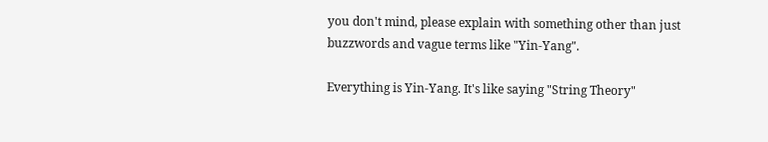you don't mind, please explain with something other than just buzzwords and vague terms like "Yin-Yang".

Everything is Yin-Yang. It's like saying "String Theory"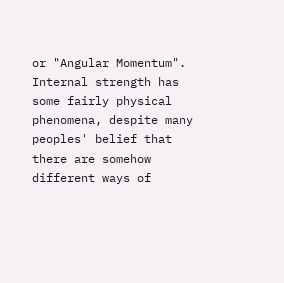or "Angular Momentum". Internal strength has some fairly physical phenomena, despite many peoples' belief that there are somehow different ways of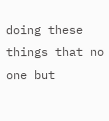doing these things that no one but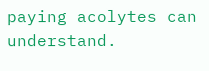paying acolytes can understand.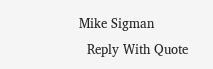Mike Sigman
  Reply With Quote